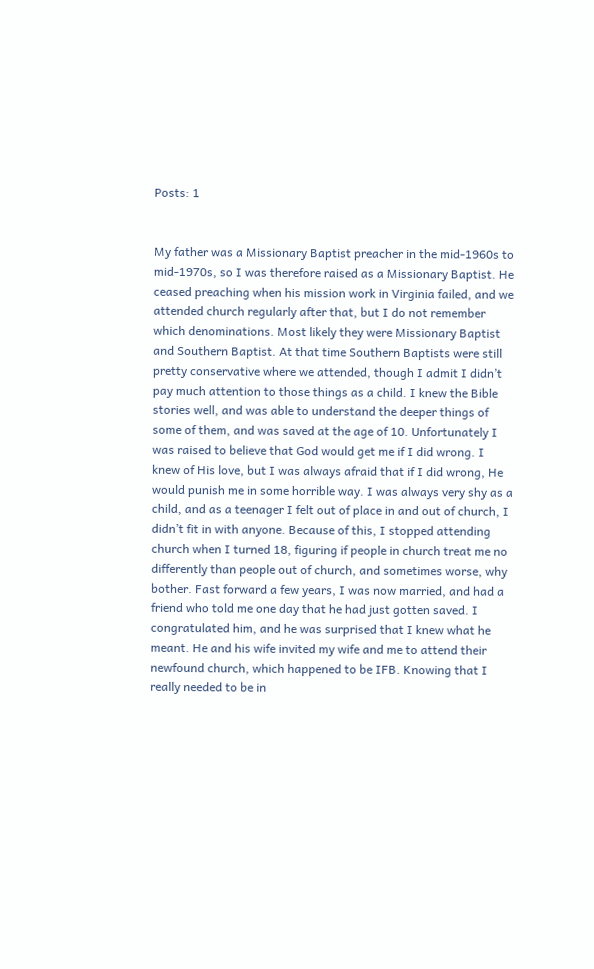Posts: 1


My father was a Missionary Baptist preacher in the mid-1960s to mid-1970s, so I was therefore raised as a Missionary Baptist. He ceased preaching when his mission work in Virginia failed, and we attended church regularly after that, but I do not remember which denominations. Most likely they were Missionary Baptist and Southern Baptist. At that time Southern Baptists were still pretty conservative where we attended, though I admit I didn’t pay much attention to those things as a child. I knew the Bible stories well, and was able to understand the deeper things of some of them, and was saved at the age of 10. Unfortunately I was raised to believe that God would get me if I did wrong. I knew of His love, but I was always afraid that if I did wrong, He would punish me in some horrible way. I was always very shy as a child, and as a teenager I felt out of place in and out of church, I didn’t fit in with anyone. Because of this, I stopped attending church when I turned 18, figuring if people in church treat me no differently than people out of church, and sometimes worse, why bother. Fast forward a few years, I was now married, and had a friend who told me one day that he had just gotten saved. I congratulated him, and he was surprised that I knew what he meant. He and his wife invited my wife and me to attend their newfound church, which happened to be IFB. Knowing that I really needed to be in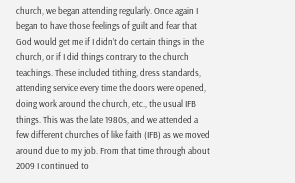church, we began attending regularly. Once again I began to have those feelings of guilt and fear that God would get me if I didn’t do certain things in the church, or if I did things contrary to the church teachings. These included tithing, dress standards, attending service every time the doors were opened, doing work around the church, etc., the usual IFB things. This was the late 1980s, and we attended a few different churches of like faith (IFB) as we moved around due to my job. From that time through about 2009 I continued to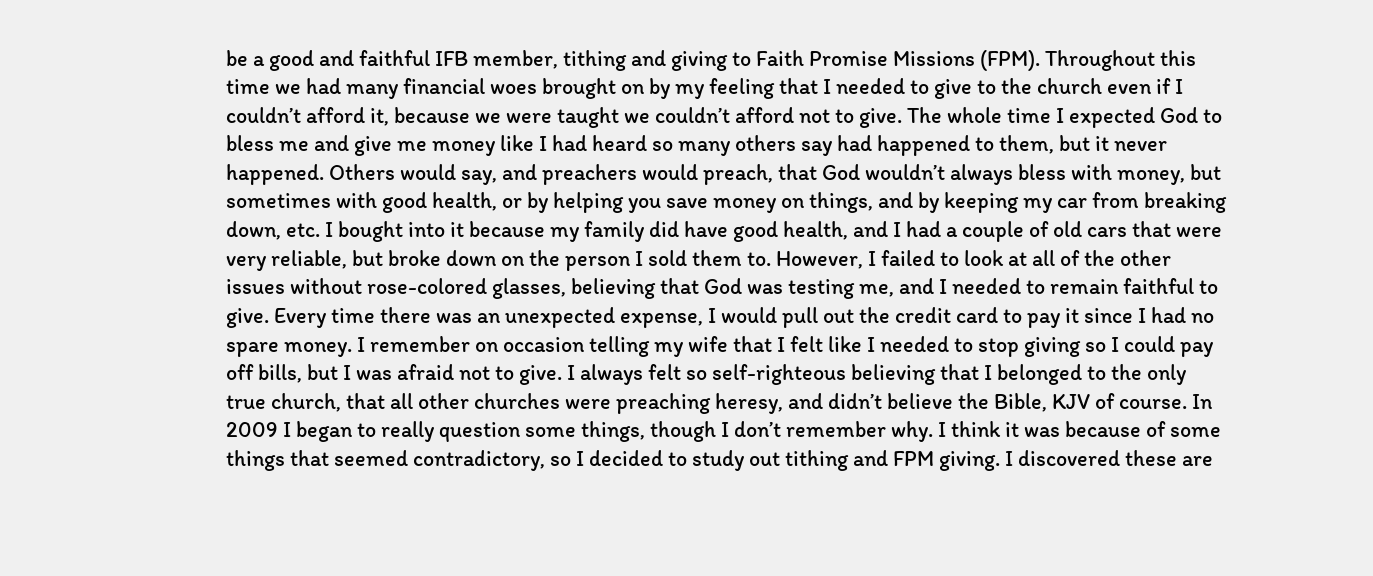be a good and faithful IFB member, tithing and giving to Faith Promise Missions (FPM). Throughout this time we had many financial woes brought on by my feeling that I needed to give to the church even if I couldn’t afford it, because we were taught we couldn’t afford not to give. The whole time I expected God to bless me and give me money like I had heard so many others say had happened to them, but it never happened. Others would say, and preachers would preach, that God wouldn’t always bless with money, but sometimes with good health, or by helping you save money on things, and by keeping my car from breaking down, etc. I bought into it because my family did have good health, and I had a couple of old cars that were very reliable, but broke down on the person I sold them to. However, I failed to look at all of the other issues without rose-colored glasses, believing that God was testing me, and I needed to remain faithful to give. Every time there was an unexpected expense, I would pull out the credit card to pay it since I had no spare money. I remember on occasion telling my wife that I felt like I needed to stop giving so I could pay off bills, but I was afraid not to give. I always felt so self-righteous believing that I belonged to the only true church, that all other churches were preaching heresy, and didn’t believe the Bible, KJV of course. In 2009 I began to really question some things, though I don’t remember why. I think it was because of some things that seemed contradictory, so I decided to study out tithing and FPM giving. I discovered these are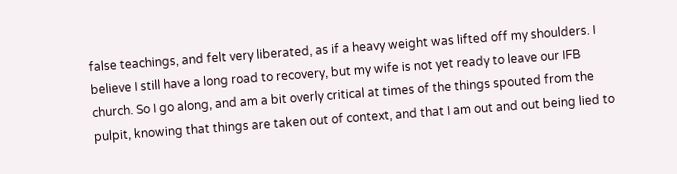false teachings, and felt very liberated, as if a heavy weight was lifted off my shoulders. I believe I still have a long road to recovery, but my wife is not yet ready to leave our IFB church. So I go along, and am a bit overly critical at times of the things spouted from the pulpit, knowing that things are taken out of context, and that I am out and out being lied to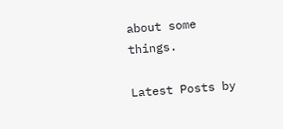about some things.

Latest Posts by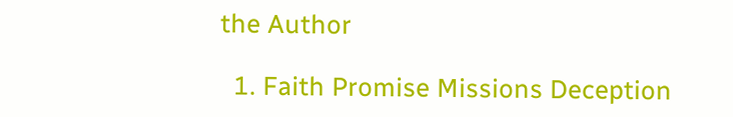the Author

  1. Faith Promise Missions Deception